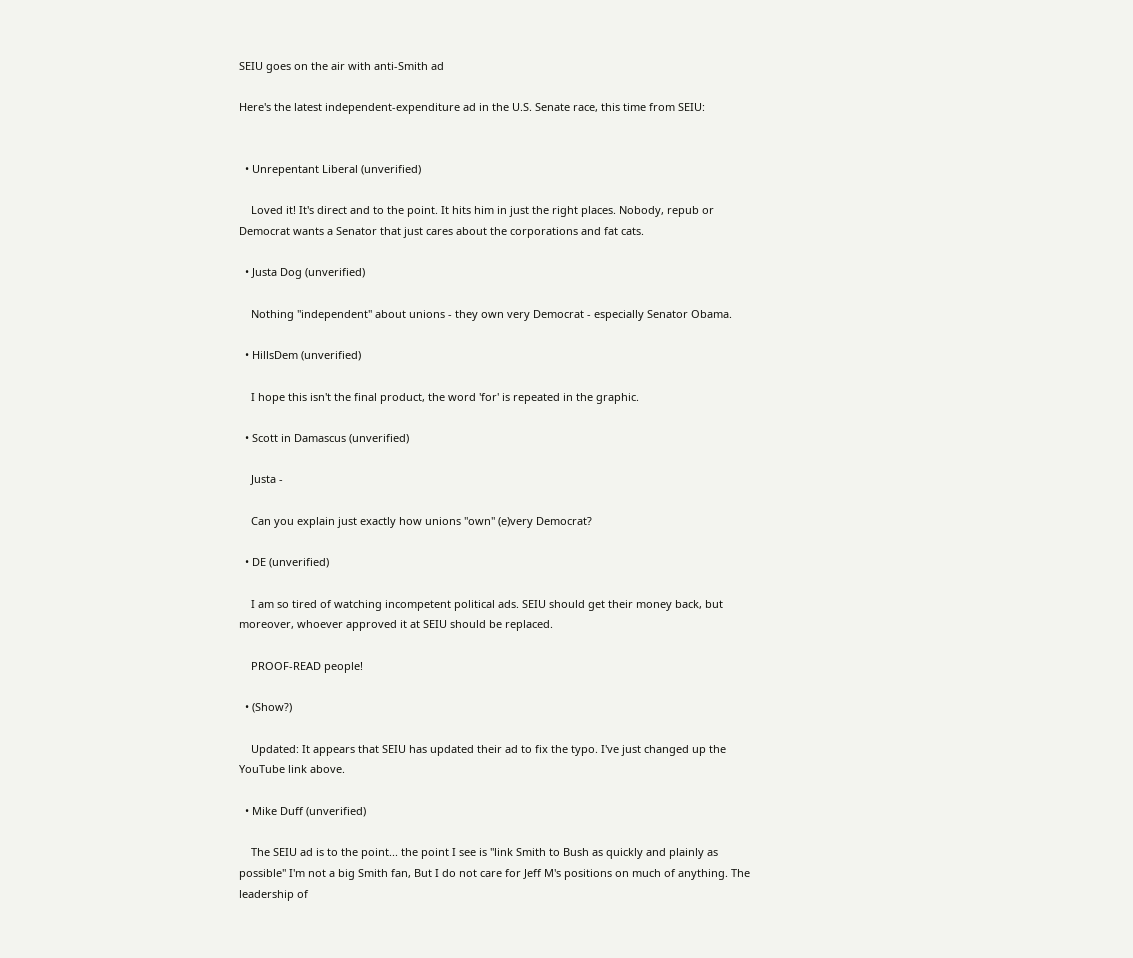SEIU goes on the air with anti-Smith ad

Here's the latest independent-expenditure ad in the U.S. Senate race, this time from SEIU:


  • Unrepentant Liberal (unverified)

    Loved it! It's direct and to the point. It hits him in just the right places. Nobody, repub or Democrat wants a Senator that just cares about the corporations and fat cats.

  • Justa Dog (unverified)

    Nothing "independent" about unions - they own very Democrat - especially Senator Obama.

  • HillsDem (unverified)

    I hope this isn't the final product, the word 'for' is repeated in the graphic.

  • Scott in Damascus (unverified)

    Justa -

    Can you explain just exactly how unions "own" (e)very Democrat?

  • DE (unverified)

    I am so tired of watching incompetent political ads. SEIU should get their money back, but moreover, whoever approved it at SEIU should be replaced.

    PROOF-READ people!

  • (Show?)

    Updated: It appears that SEIU has updated their ad to fix the typo. I've just changed up the YouTube link above.

  • Mike Duff (unverified)

    The SEIU ad is to the point... the point I see is "link Smith to Bush as quickly and plainly as possible" I'm not a big Smith fan, But I do not care for Jeff M's positions on much of anything. The leadership of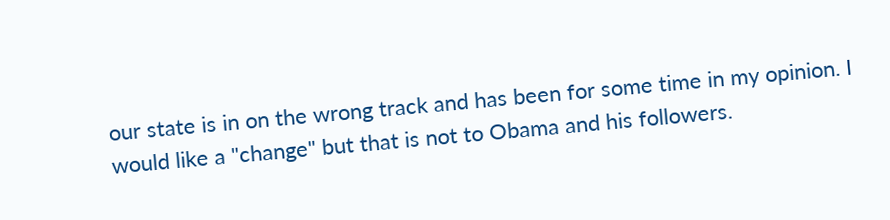our state is in on the wrong track and has been for some time in my opinion. I would like a "change" but that is not to Obama and his followers.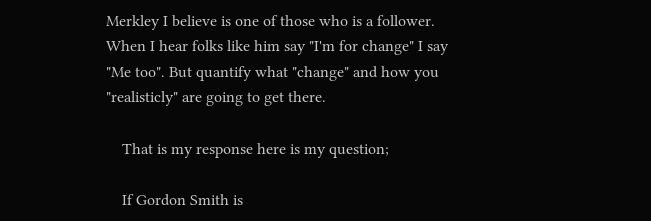Merkley I believe is one of those who is a follower. When I hear folks like him say "I'm for change" I say "Me too". But quantify what "change" and how you "realisticly" are going to get there.

    That is my response here is my question;

    If Gordon Smith is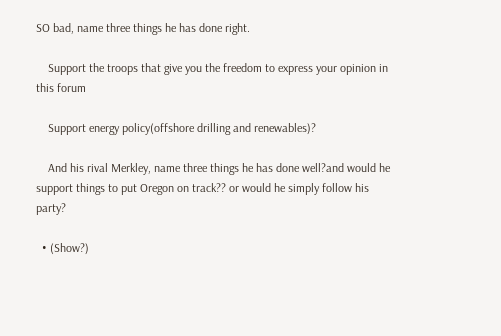SO bad, name three things he has done right.

    Support the troops that give you the freedom to express your opinion in this forum

    Support energy policy(offshore drilling and renewables)?

    And his rival Merkley, name three things he has done well?and would he support things to put Oregon on track?? or would he simply follow his party?

  • (Show?)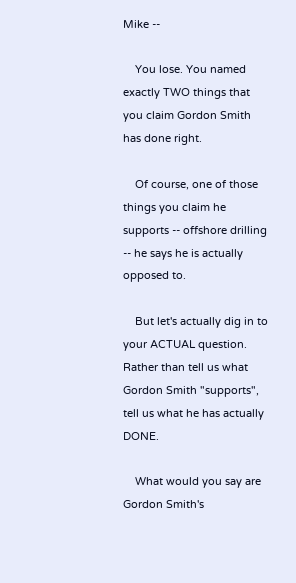Mike --

    You lose. You named exactly TWO things that you claim Gordon Smith has done right.

    Of course, one of those things you claim he supports -- offshore drilling -- he says he is actually opposed to.

    But let's actually dig in to your ACTUAL question. Rather than tell us what Gordon Smith "supports", tell us what he has actually DONE.

    What would you say are Gordon Smith's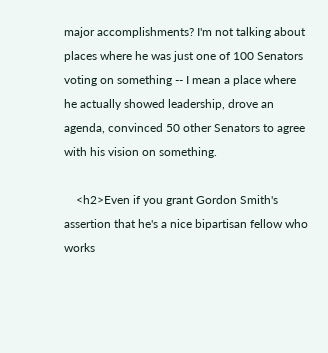major accomplishments? I'm not talking about places where he was just one of 100 Senators voting on something -- I mean a place where he actually showed leadership, drove an agenda, convinced 50 other Senators to agree with his vision on something.

    <h2>Even if you grant Gordon Smith's assertion that he's a nice bipartisan fellow who works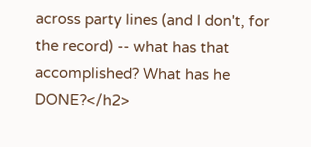across party lines (and I don't, for the record) -- what has that accomplished? What has he DONE?</h2>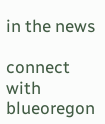in the news

connect with blueoregon